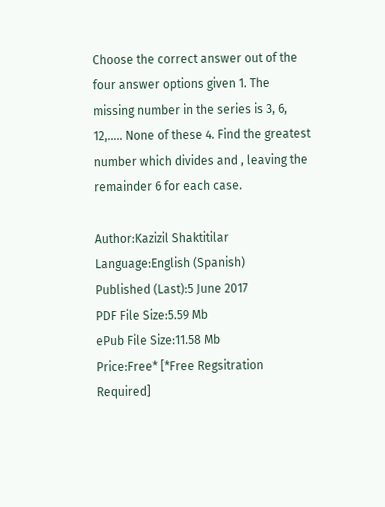Choose the correct answer out of the four answer options given 1. The missing number in the series is 3, 6, 12,….. None of these 4. Find the greatest number which divides and , leaving the remainder 6 for each case.

Author:Kazizil Shaktitilar
Language:English (Spanish)
Published (Last):5 June 2017
PDF File Size:5.59 Mb
ePub File Size:11.58 Mb
Price:Free* [*Free Regsitration Required]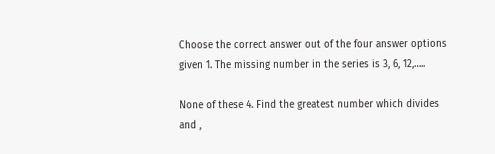Choose the correct answer out of the four answer options given 1. The missing number in the series is 3, 6, 12,…..

None of these 4. Find the greatest number which divides and ,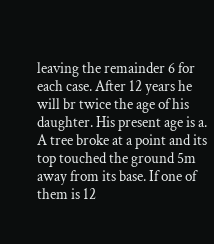leaving the remainder 6 for each case. After 12 years he will br twice the age of his daughter. His present age is a. A tree broke at a point and its top touched the ground 5m away from its base. If one of them is 12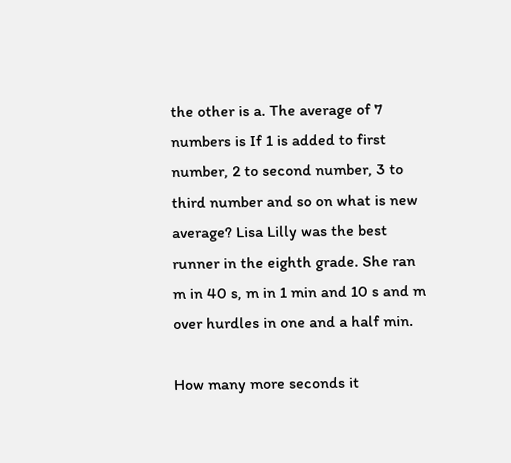the other is a. The average of 7 numbers is If 1 is added to first number, 2 to second number, 3 to third number and so on what is new average? Lisa Lilly was the best runner in the eighth grade. She ran m in 40 s, m in 1 min and 10 s and m over hurdles in one and a half min.

How many more seconds it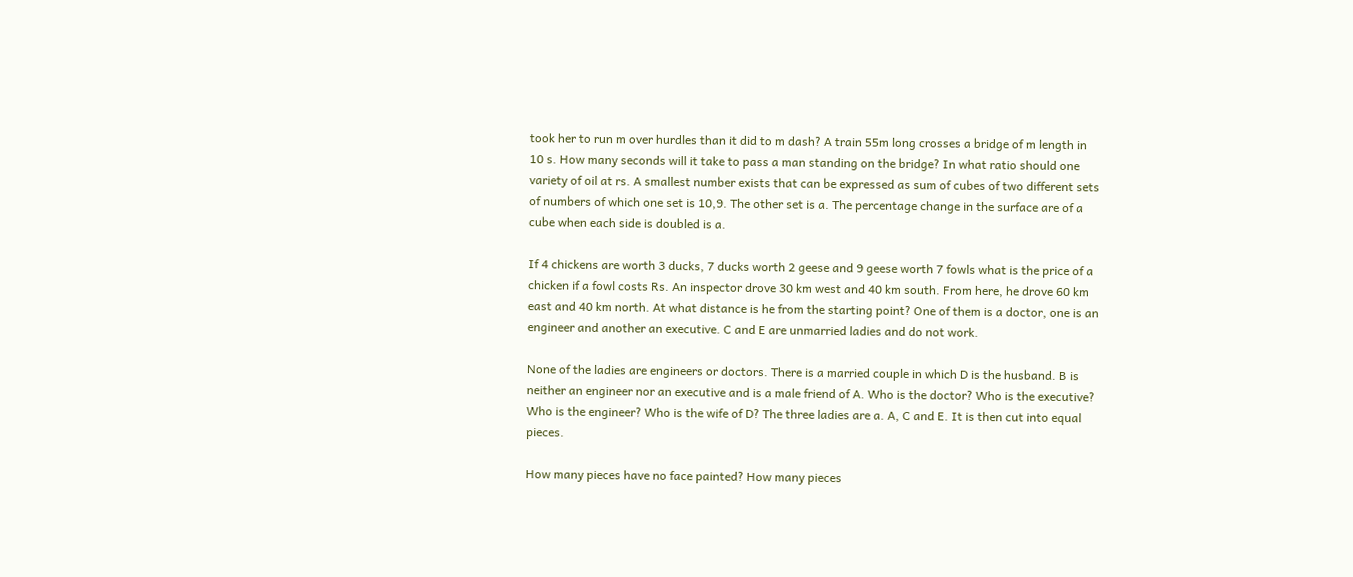took her to run m over hurdles than it did to m dash? A train 55m long crosses a bridge of m length in 10 s. How many seconds will it take to pass a man standing on the bridge? In what ratio should one variety of oil at rs. A smallest number exists that can be expressed as sum of cubes of two different sets of numbers of which one set is 10,9. The other set is a. The percentage change in the surface are of a cube when each side is doubled is a.

If 4 chickens are worth 3 ducks, 7 ducks worth 2 geese and 9 geese worth 7 fowls what is the price of a chicken if a fowl costs Rs. An inspector drove 30 km west and 40 km south. From here, he drove 60 km east and 40 km north. At what distance is he from the starting point? One of them is a doctor, one is an engineer and another an executive. C and E are unmarried ladies and do not work.

None of the ladies are engineers or doctors. There is a married couple in which D is the husband. B is neither an engineer nor an executive and is a male friend of A. Who is the doctor? Who is the executive? Who is the engineer? Who is the wife of D? The three ladies are a. A, C and E. It is then cut into equal pieces.

How many pieces have no face painted? How many pieces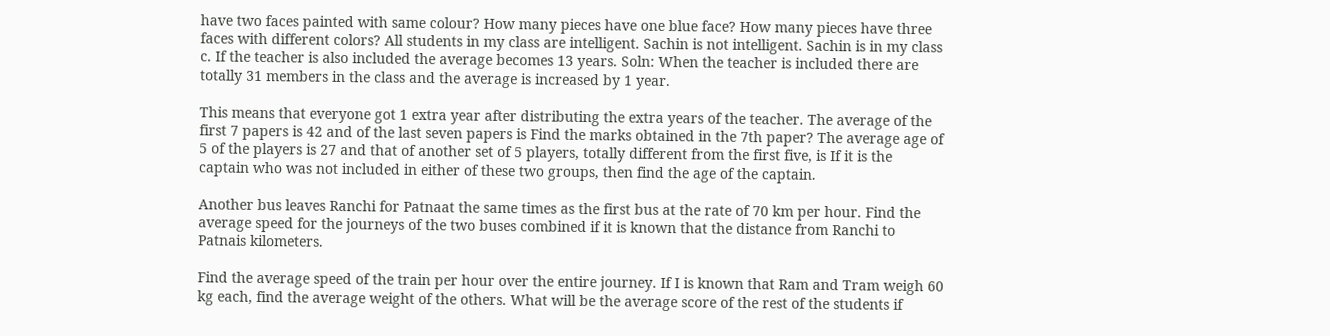have two faces painted with same colour? How many pieces have one blue face? How many pieces have three faces with different colors? All students in my class are intelligent. Sachin is not intelligent. Sachin is in my class c. If the teacher is also included the average becomes 13 years. Soln: When the teacher is included there are totally 31 members in the class and the average is increased by 1 year.

This means that everyone got 1 extra year after distributing the extra years of the teacher. The average of the first 7 papers is 42 and of the last seven papers is Find the marks obtained in the 7th paper? The average age of 5 of the players is 27 and that of another set of 5 players, totally different from the first five, is If it is the captain who was not included in either of these two groups, then find the age of the captain.

Another bus leaves Ranchi for Patnaat the same times as the first bus at the rate of 70 km per hour. Find the average speed for the journeys of the two buses combined if it is known that the distance from Ranchi to Patnais kilometers.

Find the average speed of the train per hour over the entire journey. If I is known that Ram and Tram weigh 60 kg each, find the average weight of the others. What will be the average score of the rest of the students if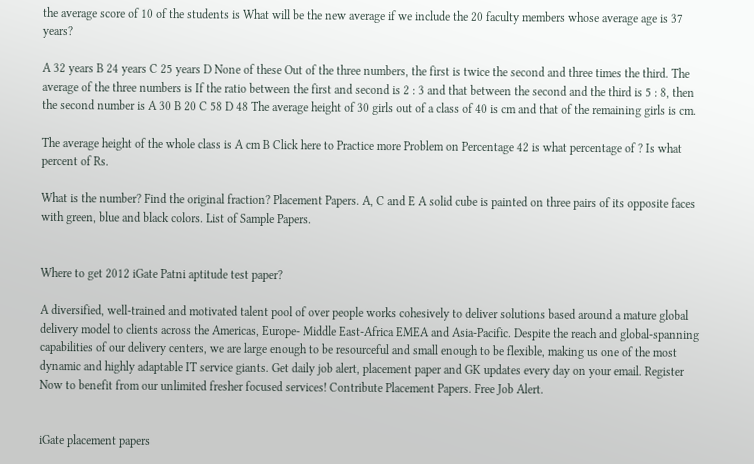the average score of 10 of the students is What will be the new average if we include the 20 faculty members whose average age is 37 years?

A 32 years B 24 years C 25 years D None of these Out of the three numbers, the first is twice the second and three times the third. The average of the three numbers is If the ratio between the first and second is 2 : 3 and that between the second and the third is 5 : 8, then the second number is A 30 B 20 C 58 D 48 The average height of 30 girls out of a class of 40 is cm and that of the remaining girls is cm.

The average height of the whole class is A cm B Click here to Practice more Problem on Percentage 42 is what percentage of ? Is what percent of Rs.

What is the number? Find the original fraction? Placement Papers. A, C and E A solid cube is painted on three pairs of its opposite faces with green, blue and black colors. List of Sample Papers.


Where to get 2012 iGate Patni aptitude test paper?

A diversified, well-trained and motivated talent pool of over people works cohesively to deliver solutions based around a mature global delivery model to clients across the Americas, Europe- Middle East-Africa EMEA and Asia-Pacific. Despite the reach and global-spanning capabilities of our delivery centers, we are large enough to be resourceful and small enough to be flexible, making us one of the most dynamic and highly adaptable IT service giants. Get daily job alert, placement paper and GK updates every day on your email. Register Now to benefit from our unlimited fresher focused services! Contribute Placement Papers. Free Job Alert.


iGate placement papers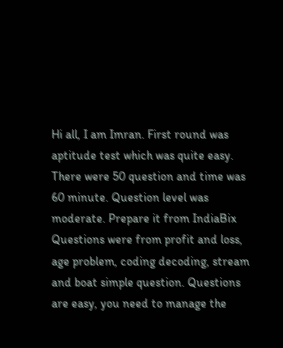Hi all, I am Imran. First round was aptitude test which was quite easy. There were 50 question and time was 60 minute. Question level was moderate. Prepare it from IndiaBix Questions were from profit and loss, age problem, coding decoding, stream and boat simple question. Questions are easy, you need to manage the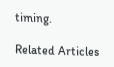timing.

Related Articles